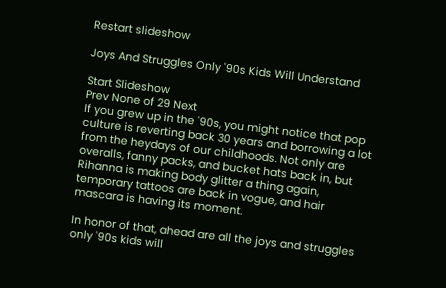Restart slideshow

Joys And Struggles Only '90s Kids Will Understand

Start Slideshow
Prev None of 29 Next
If you grew up in the '90s, you might notice that pop culture is reverting back 30 years and borrowing a lot from the heydays of our childhoods. Not only are overalls, fanny packs, and bucket hats back in, but Rihanna is making body glitter a thing again, temporary tattoos are back in vogue, and hair mascara is having its moment.

In honor of that, ahead are all the joys and struggles only '90s kids will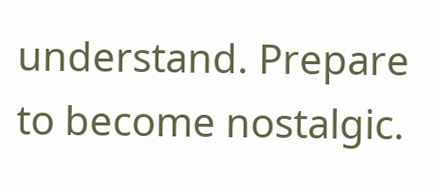understand. Prepare to become nostalgic.